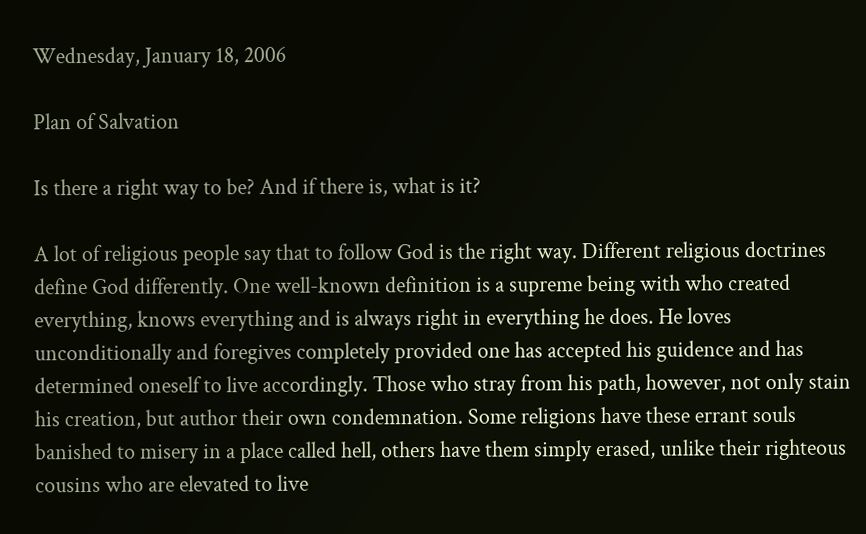Wednesday, January 18, 2006

Plan of Salvation

Is there a right way to be? And if there is, what is it?

A lot of religious people say that to follow God is the right way. Different religious doctrines define God differently. One well-known definition is a supreme being with who created everything, knows everything and is always right in everything he does. He loves unconditionally and foregives completely provided one has accepted his guidence and has determined oneself to live accordingly. Those who stray from his path, however, not only stain his creation, but author their own condemnation. Some religions have these errant souls banished to misery in a place called hell, others have them simply erased, unlike their righteous cousins who are elevated to live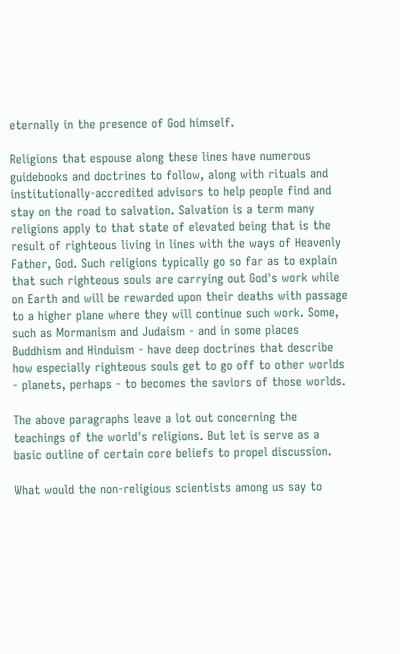eternally in the presence of God himself.

Religions that espouse along these lines have numerous guidebooks and doctrines to follow, along with rituals and institutionally-accredited advisors to help people find and stay on the road to salvation. Salvation is a term many religions apply to that state of elevated being that is the result of righteous living in lines with the ways of Heavenly Father, God. Such religions typically go so far as to explain that such righteous souls are carrying out God's work while on Earth and will be rewarded upon their deaths with passage to a higher plane where they will continue such work. Some, such as Mormanism and Judaism - and in some places Buddhism and Hinduism - have deep doctrines that describe how especially righteous souls get to go off to other worlds - planets, perhaps - to becomes the saviors of those worlds.

The above paragraphs leave a lot out concerning the teachings of the world's religions. But let is serve as a basic outline of certain core beliefs to propel discussion.

What would the non-religious scientists among us say to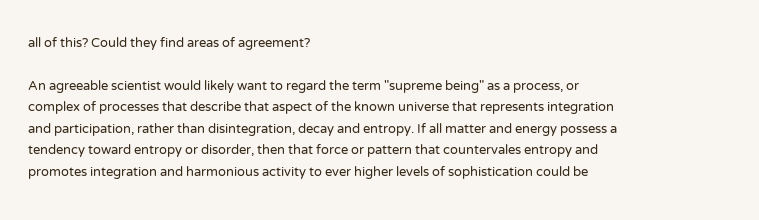all of this? Could they find areas of agreement?

An agreeable scientist would likely want to regard the term "supreme being" as a process, or complex of processes that describe that aspect of the known universe that represents integration and participation, rather than disintegration, decay and entropy. If all matter and energy possess a tendency toward entropy or disorder, then that force or pattern that countervales entropy and promotes integration and harmonious activity to ever higher levels of sophistication could be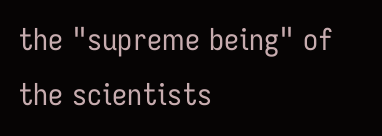the "supreme being" of the scientists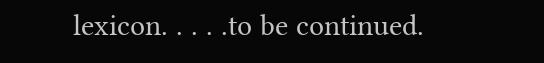lexicon. . . . .to be continued.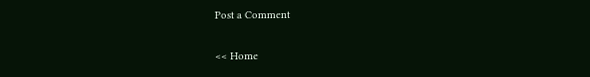Post a Comment

<< Home